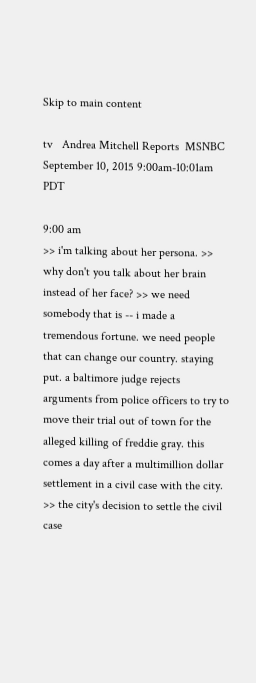Skip to main content

tv   Andrea Mitchell Reports  MSNBC  September 10, 2015 9:00am-10:01am PDT

9:00 am
>> i'm talking about her persona. >> why don't you talk about her brain instead of her face? >> we need somebody that is -- i made a tremendous fortune. we need people that can change our country. staying put. a baltimore judge rejects arguments from police officers to try to move their trial out of town for the alleged killing of freddie gray. this comes a day after a multimillion dollar settlement in a civil case with the city. >> the city's decision to settle the civil case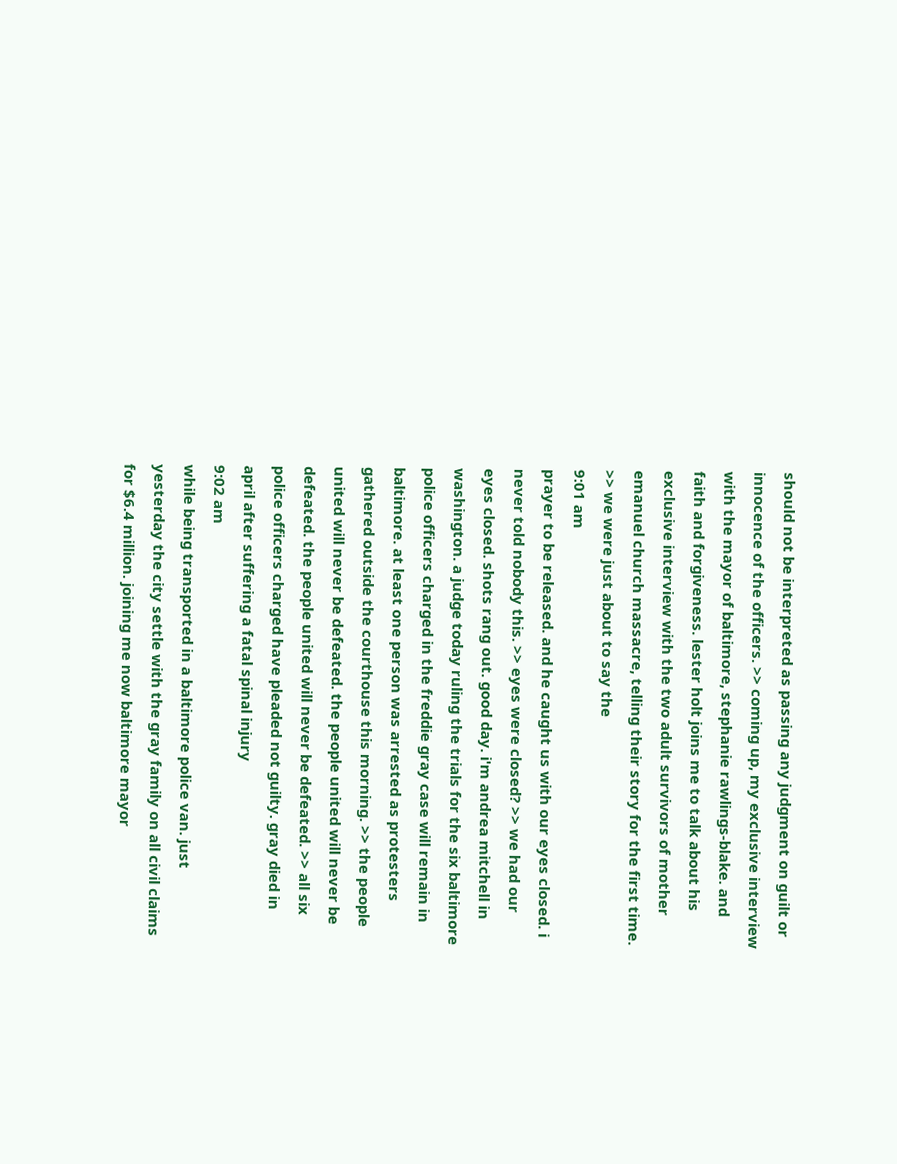should not be interpreted as passing any judgment on guilt or innocence of the officers. >> coming up, my exclusive interview with the mayor of baltimore, stephanie rawlings-blake. and faith and forgiveness. lester holt joins me to talk about his exclusive interview with the two adult survivors of mother emanuel church massacre, telling their story for the first time. >> we were just about to say the
9:01 am
prayer to be released. and he caught us with our eyes closed. i never told nobody this. >> eyes were closed? >> we had our eyes closed. shots rang out. good day. i'm andrea mitchell in washington. a judge today ruling the trials for the six baltimore police officers charged in the freddie gray case will remain in baltimore. at least one person was arrested as protesters gathered outside the courthouse this morning. >> the people united will never be defeated. the people united will never be defeated. the people united will never be defeated. >> all six police officers charged have pleaded not guilty. gray died in april after suffering a fatal spinal injury
9:02 am
while being transported in a baltimore police van. just yesterday the city settle with the gray family on all civil claims for $6.4 million. joining me now baltimore mayor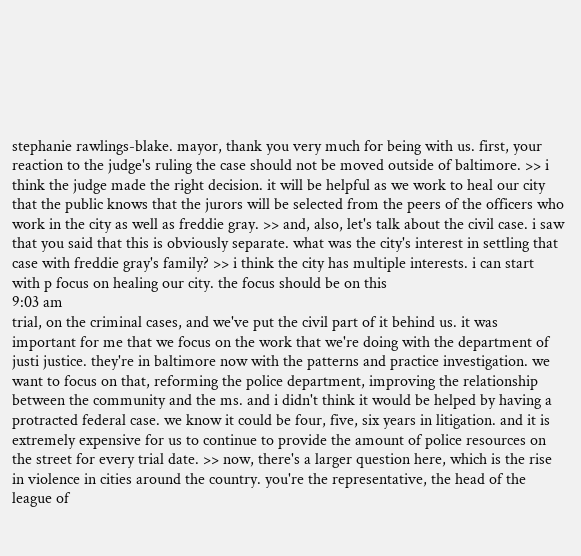stephanie rawlings-blake. mayor, thank you very much for being with us. first, your reaction to the judge's ruling the case should not be moved outside of baltimore. >> i think the judge made the right decision. it will be helpful as we work to heal our city that the public knows that the jurors will be selected from the peers of the officers who work in the city as well as freddie gray. >> and, also, let's talk about the civil case. i saw that you said that this is obviously separate. what was the city's interest in settling that case with freddie gray's family? >> i think the city has multiple interests. i can start with p focus on healing our city. the focus should be on this
9:03 am
trial, on the criminal cases, and we've put the civil part of it behind us. it was important for me that we focus on the work that we're doing with the department of justi justice. they're in baltimore now with the patterns and practice investigation. we want to focus on that, reforming the police department, improving the relationship between the community and the ms. and i didn't think it would be helped by having a protracted federal case. we know it could be four, five, six years in litigation. and it is extremely expensive for us to continue to provide the amount of police resources on the street for every trial date. >> now, there's a larger question here, which is the rise in violence in cities around the country. you're the representative, the head of the league of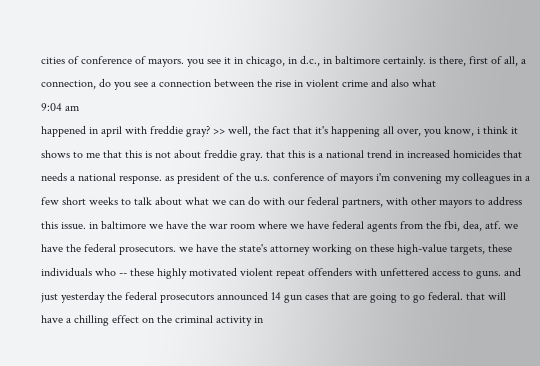cities of conference of mayors. you see it in chicago, in d.c., in baltimore certainly. is there, first of all, a connection, do you see a connection between the rise in violent crime and also what
9:04 am
happened in april with freddie gray? >> well, the fact that it's happening all over, you know, i think it shows to me that this is not about freddie gray. that this is a national trend in increased homicides that needs a national response. as president of the u.s. conference of mayors i'm convening my colleagues in a few short weeks to talk about what we can do with our federal partners, with other mayors to address this issue. in baltimore we have the war room where we have federal agents from the fbi, dea, atf. we have the federal prosecutors. we have the state's attorney working on these high-value targets, these individuals who -- these highly motivated violent repeat offenders with unfettered access to guns. and just yesterday the federal prosecutors announced 14 gun cases that are going to go federal. that will have a chilling effect on the criminal activity in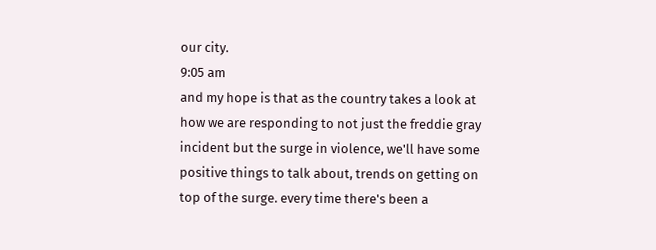our city.
9:05 am
and my hope is that as the country takes a look at how we are responding to not just the freddie gray incident but the surge in violence, we'll have some positive things to talk about, trends on getting on top of the surge. every time there's been a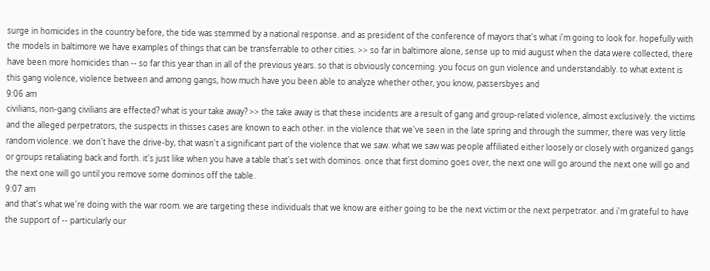surge in homicides in the country before, the tide was stemmed by a national response. and as president of the conference of mayors that's what i'm going to look for. hopefully with the models in baltimore we have examples of things that can be transferrable to other cities. >> so far in baltimore alone, sense up to mid august when the data were collected, there have been more homicides than -- so far this year than in all of the previous years. so that is obviously concerning. you focus on gun violence and understandably. to what extent is this gang violence, violence between and among gangs, how much have you been able to analyze whether other, you know, passersbyes and
9:06 am
civilians, non-gang civilians are effected? what is your take away? >> the take away is that these incidents are a result of gang and group-related violence, almost exclusively. the victims and the alleged perpetrators, the suspects in thisses cases are known to each other. in the violence that we've seen in the late spring and through the summer, there was very little random violence. we don't have the drive-by, that wasn't a significant part of the violence that we saw. what we saw was people affiliated either loosely or closely with organized gangs or groups retaliating back and forth. it's just like when you have a table that's set with dominos. once that first domino goes over, the next one will go around the next one will go and the next one will go until you remove some dominos off the table.
9:07 am
and that's what we're doing with the war room. we are targeting these individuals that we know are either going to be the next victim or the next perpetrator. and i'm grateful to have the support of -- particularly our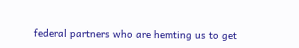federal partners who are hemting us to get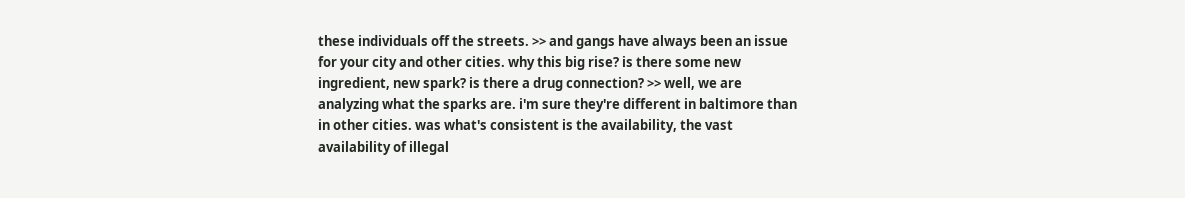these individuals off the streets. >> and gangs have always been an issue for your city and other cities. why this big rise? is there some new ingredient, new spark? is there a drug connection? >> well, we are analyzing what the sparks are. i'm sure they're different in baltimore than in other cities. was what's consistent is the availability, the vast availability of illegal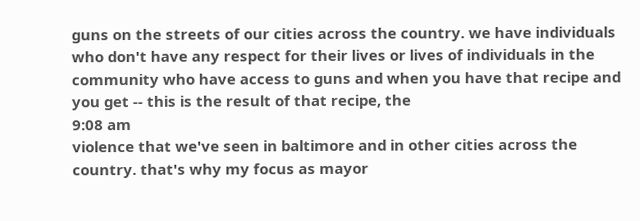guns on the streets of our cities across the country. we have individuals who don't have any respect for their lives or lives of individuals in the community who have access to guns and when you have that recipe and you get -- this is the result of that recipe, the
9:08 am
violence that we've seen in baltimore and in other cities across the country. that's why my focus as mayor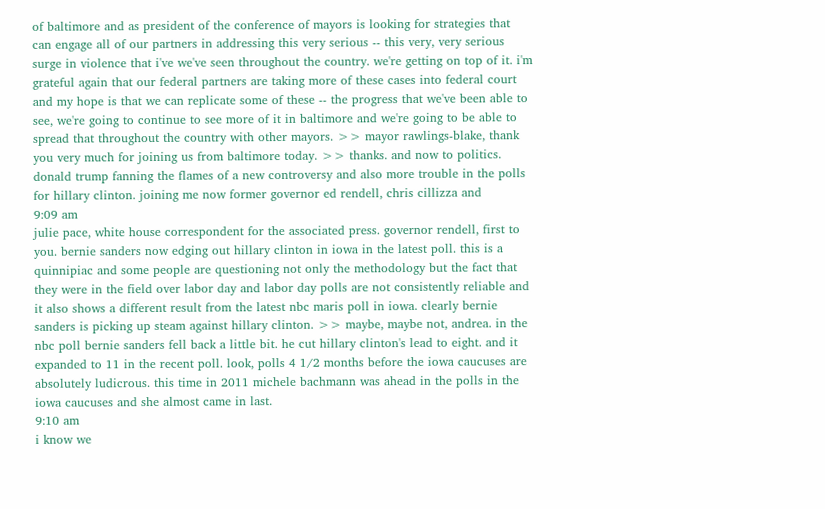of baltimore and as president of the conference of mayors is looking for strategies that can engage all of our partners in addressing this very serious -- this very, very serious surge in violence that i've we've seen throughout the country. we're getting on top of it. i'm grateful again that our federal partners are taking more of these cases into federal court and my hope is that we can replicate some of these -- the progress that we've been able to see, we're going to continue to see more of it in baltimore and we're going to be able to spread that throughout the country with other mayors. >> mayor rawlings-blake, thank you very much for joining us from baltimore today. >> thanks. and now to politics. donald trump fanning the flames of a new controversy and also more trouble in the polls for hillary clinton. joining me now former governor ed rendell, chris cillizza and
9:09 am
julie pace, white house correspondent for the associated press. governor rendell, first to you. bernie sanders now edging out hillary clinton in iowa in the latest poll. this is a quinnipiac and some people are questioning not only the methodology but the fact that they were in the field over labor day and labor day polls are not consistently reliable and it also shows a different result from the latest nbc maris poll in iowa. clearly bernie sanders is picking up steam against hillary clinton. >> maybe, maybe not, andrea. in the nbc poll bernie sanders fell back a little bit. he cut hillary clinton's lead to eight. and it expanded to 11 in the recent poll. look, polls 4 1/2 months before the iowa caucuses are absolutely ludicrous. this time in 2011 michele bachmann was ahead in the polls in the iowa caucuses and she almost came in last.
9:10 am
i know we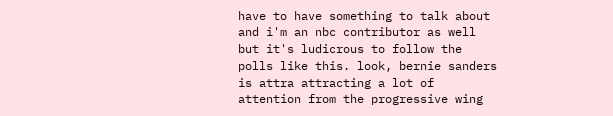have to have something to talk about and i'm an nbc contributor as well but it's ludicrous to follow the polls like this. look, bernie sanders is attra attracting a lot of attention from the progressive wing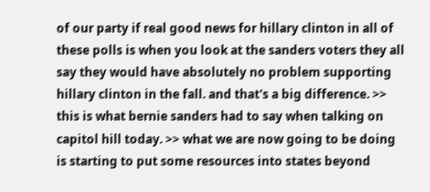of our party if real good news for hillary clinton in all of these polls is when you look at the sanders voters they all say they would have absolutely no problem supporting hillary clinton in the fall. and that's a big difference. >> this is what bernie sanders had to say when talking on capitol hill today. >> what we are now going to be doing is starting to put some resources into states beyond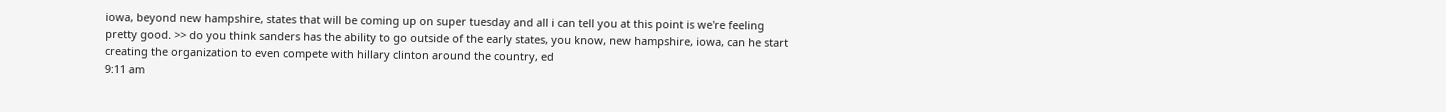iowa, beyond new hampshire, states that will be coming up on super tuesday and all i can tell you at this point is we're feeling pretty good. >> do you think sanders has the ability to go outside of the early states, you know, new hampshire, iowa, can he start creating the organization to even compete with hillary clinton around the country, ed
9:11 am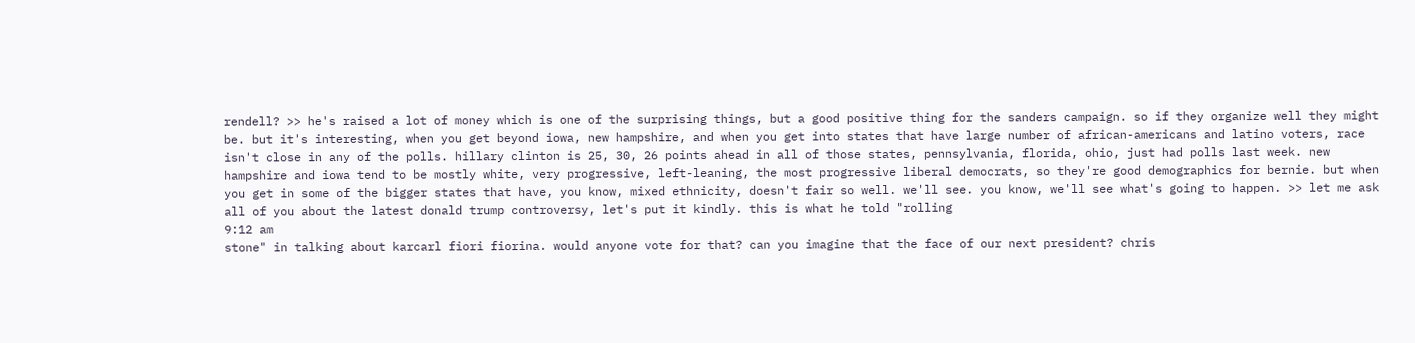rendell? >> he's raised a lot of money which is one of the surprising things, but a good positive thing for the sanders campaign. so if they organize well they might be. but it's interesting, when you get beyond iowa, new hampshire, and when you get into states that have large number of african-americans and latino voters, race isn't close in any of the polls. hillary clinton is 25, 30, 26 points ahead in all of those states, pennsylvania, florida, ohio, just had polls last week. new hampshire and iowa tend to be mostly white, very progressive, left-leaning, the most progressive liberal democrats, so they're good demographics for bernie. but when you get in some of the bigger states that have, you know, mixed ethnicity, doesn't fair so well. we'll see. you know, we'll see what's going to happen. >> let me ask all of you about the latest donald trump controversy, let's put it kindly. this is what he told "rolling
9:12 am
stone" in talking about karcarl fiori fiorina. would anyone vote for that? can you imagine that the face of our next president? chris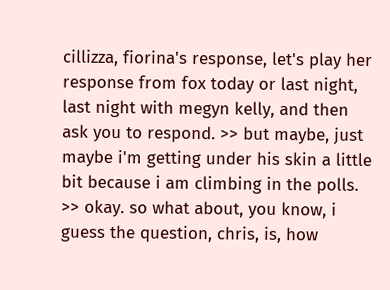cillizza, fiorina's response, let's play her response from fox today or last night, last night with megyn kelly, and then ask you to respond. >> but maybe, just maybe i'm getting under his skin a little bit because i am climbing in the polls. >> okay. so what about, you know, i guess the question, chris, is, how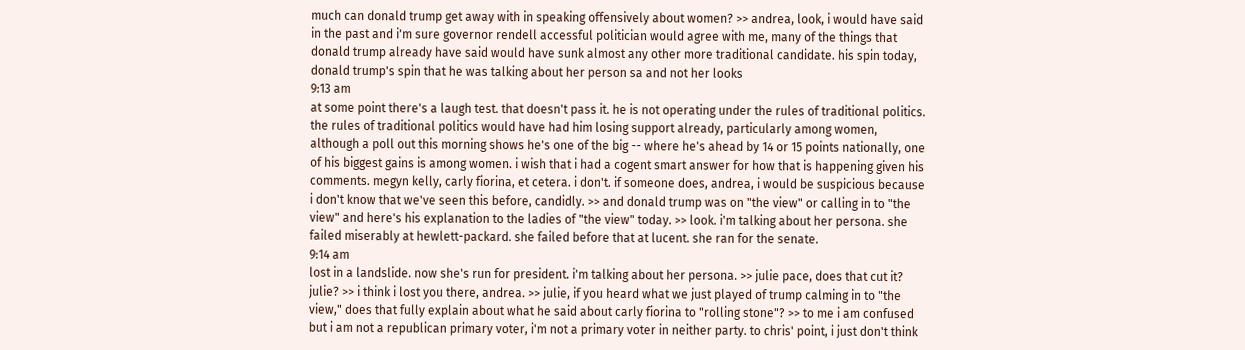much can donald trump get away with in speaking offensively about women? >> andrea, look, i would have said in the past and i'm sure governor rendell accessful politician would agree with me, many of the things that donald trump already have said would have sunk almost any other more traditional candidate. his spin today, donald trump's spin that he was talking about her person sa and not her looks
9:13 am
at some point there's a laugh test. that doesn't pass it. he is not operating under the rules of traditional politics. the rules of traditional politics would have had him losing support already, particularly among women, although a poll out this morning shows he's one of the big -- where he's ahead by 14 or 15 points nationally, one of his biggest gains is among women. i wish that i had a cogent smart answer for how that is happening given his comments. megyn kelly, carly fiorina, et cetera. i don't. if someone does, andrea, i would be suspicious because i don't know that we've seen this before, candidly. >> and donald trump was on "the view" or calling in to "the view" and here's his explanation to the ladies of "the view" today. >> look. i'm talking about her persona. she failed miserably at hewlett-packard. she failed before that at lucent. she ran for the senate.
9:14 am
lost in a landslide. now she's run for president. i'm talking about her persona. >> julie pace, does that cut it? julie? >> i think i lost you there, andrea. >> julie, if you heard what we just played of trump calming in to "the view," does that fully explain about what he said about carly fiorina to "rolling stone"? >> to me i am confused but i am not a republican primary voter, i'm not a primary voter in neither party. to chris' point, i just don't think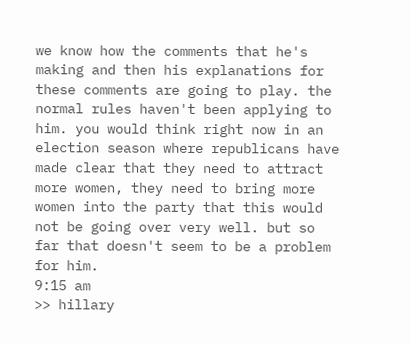we know how the comments that he's making and then his explanations for these comments are going to play. the normal rules haven't been applying to him. you would think right now in an election season where republicans have made clear that they need to attract more women, they need to bring more women into the party that this would not be going over very well. but so far that doesn't seem to be a problem for him.
9:15 am
>> hillary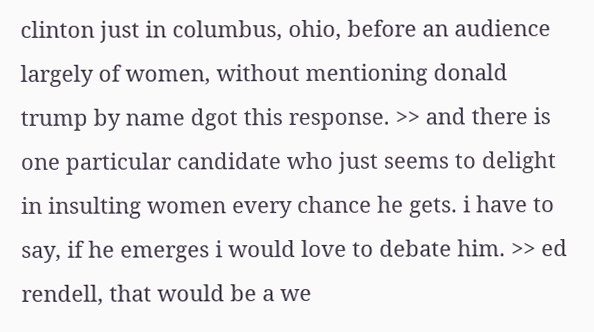clinton just in columbus, ohio, before an audience largely of women, without mentioning donald trump by name dgot this response. >> and there is one particular candidate who just seems to delight in insulting women every chance he gets. i have to say, if he emerges i would love to debate him. >> ed rendell, that would be a we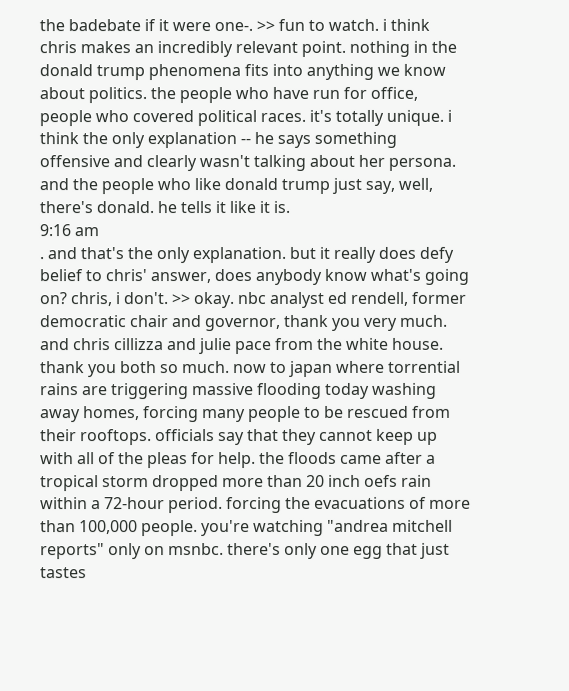the badebate if it were one-. >> fun to watch. i think chris makes an incredibly relevant point. nothing in the donald trump phenomena fits into anything we know about politics. the people who have run for office, people who covered political races. it's totally unique. i think the only explanation -- he says something offensive and clearly wasn't talking about her persona. and the people who like donald trump just say, well, there's donald. he tells it like it is.
9:16 am
. and that's the only explanation. but it really does defy belief to chris' answer, does anybody know what's going on? chris, i don't. >> okay. nbc analyst ed rendell, former democratic chair and governor, thank you very much. and chris cillizza and julie pace from the white house. thank you both so much. now to japan where torrential rains are triggering massive flooding today washing away homes, forcing many people to be rescued from their rooftops. officials say that they cannot keep up with all of the pleas for help. the floods came after a tropical storm dropped more than 20 inch oefs rain within a 72-hour period. forcing the evacuations of more than 100,000 people. you're watching "andrea mitchell reports" only on msnbc. there's only one egg that just tastes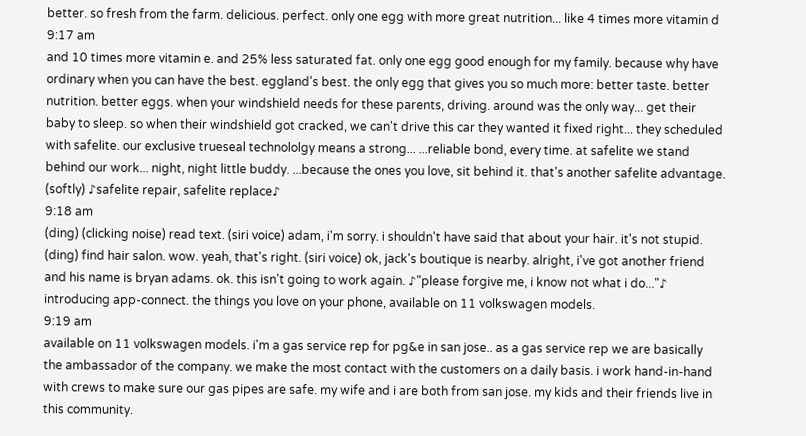better. so fresh from the farm. delicious. perfect. only one egg with more great nutrition... like 4 times more vitamin d
9:17 am
and 10 times more vitamin e. and 25% less saturated fat. only one egg good enough for my family. because why have ordinary when you can have the best. eggland's best. the only egg that gives you so much more: better taste. better nutrition. better eggs. when your windshield needs for these parents, driving. around was the only way... get their baby to sleep. so when their windshield got cracked, we can't drive this car they wanted it fixed right... they scheduled with safelite. our exclusive trueseal technololgy means a strong... ...reliable bond, every time. at safelite we stand behind our work... night, night little buddy. ...because the ones you love, sit behind it. that's another safelite advantage. (softly) ♪safelite repair, safelite replace♪
9:18 am
(ding) (clicking noise) read text. (siri voice) adam, i'm sorry. i shouldn't have said that about your hair. it's not stupid. (ding) find hair salon. wow. yeah, that's right. (siri voice) ok, jack's boutique is nearby. alright, i've got another friend and his name is bryan adams. ok. this isn't going to work again. ♪"please forgive me, i know not what i do..."♪ introducing app-connect. the things you love on your phone, available on 11 volkswagen models.
9:19 am
available on 11 volkswagen models. i'm a gas service rep for pg&e in san jose.. as a gas service rep we are basically the ambassador of the company. we make the most contact with the customers on a daily basis. i work hand-in-hand with crews to make sure our gas pipes are safe. my wife and i are both from san jose. my kids and their friends live in this community.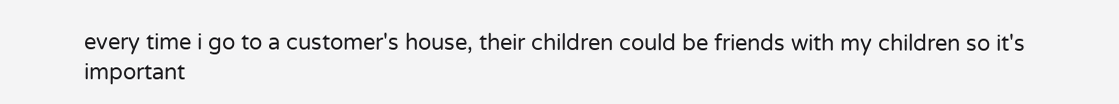every time i go to a customer's house, their children could be friends with my children so it's important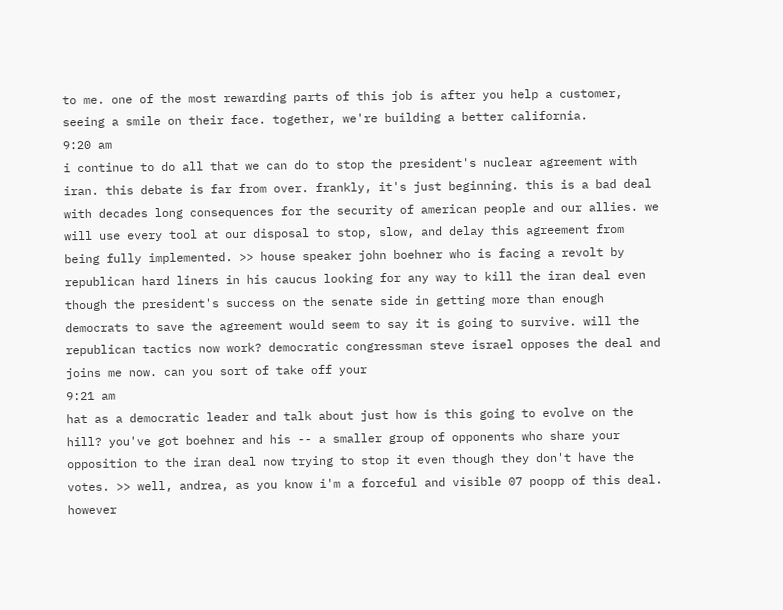to me. one of the most rewarding parts of this job is after you help a customer, seeing a smile on their face. together, we're building a better california.
9:20 am
i continue to do all that we can do to stop the president's nuclear agreement with iran. this debate is far from over. frankly, it's just beginning. this is a bad deal with decades long consequences for the security of american people and our allies. we will use every tool at our disposal to stop, slow, and delay this agreement from being fully implemented. >> house speaker john boehner who is facing a revolt by republican hard liners in his caucus looking for any way to kill the iran deal even though the president's success on the senate side in getting more than enough democrats to save the agreement would seem to say it is going to survive. will the republican tactics now work? democratic congressman steve israel opposes the deal and joins me now. can you sort of take off your
9:21 am
hat as a democratic leader and talk about just how is this going to evolve on the hill? you've got boehner and his -- a smaller group of opponents who share your opposition to the iran deal now trying to stop it even though they don't have the votes. >> well, andrea, as you know i'm a forceful and visible 07 poopp of this deal. however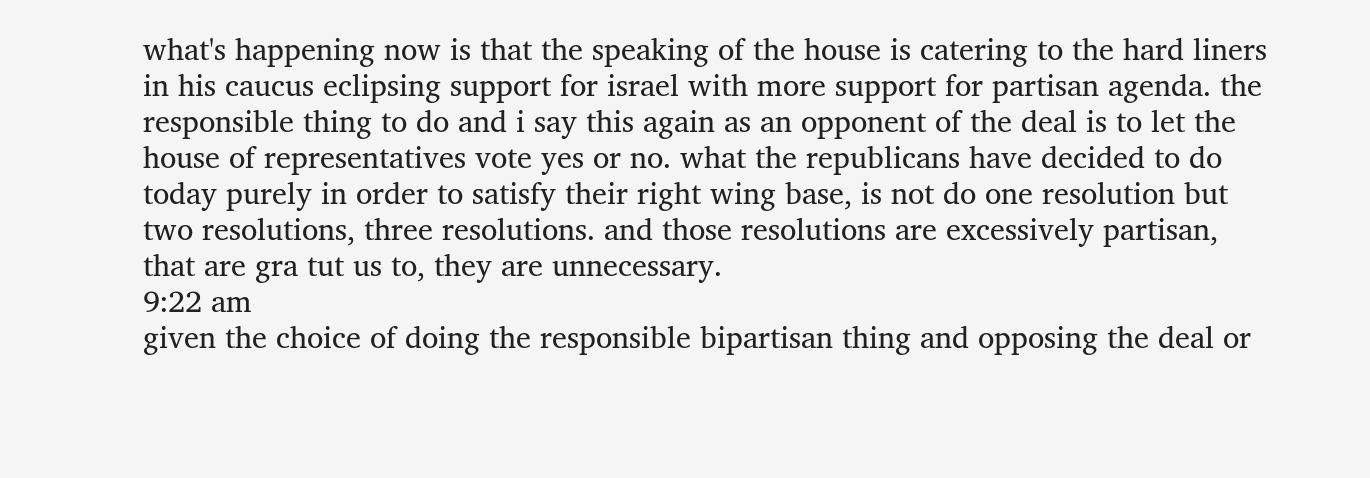what's happening now is that the speaking of the house is catering to the hard liners in his caucus eclipsing support for israel with more support for partisan agenda. the responsible thing to do and i say this again as an opponent of the deal is to let the house of representatives vote yes or no. what the republicans have decided to do today purely in order to satisfy their right wing base, is not do one resolution but two resolutions, three resolutions. and those resolutions are excessively partisan, that are gra tut us to, they are unnecessary.
9:22 am
given the choice of doing the responsible bipartisan thing and opposing the deal or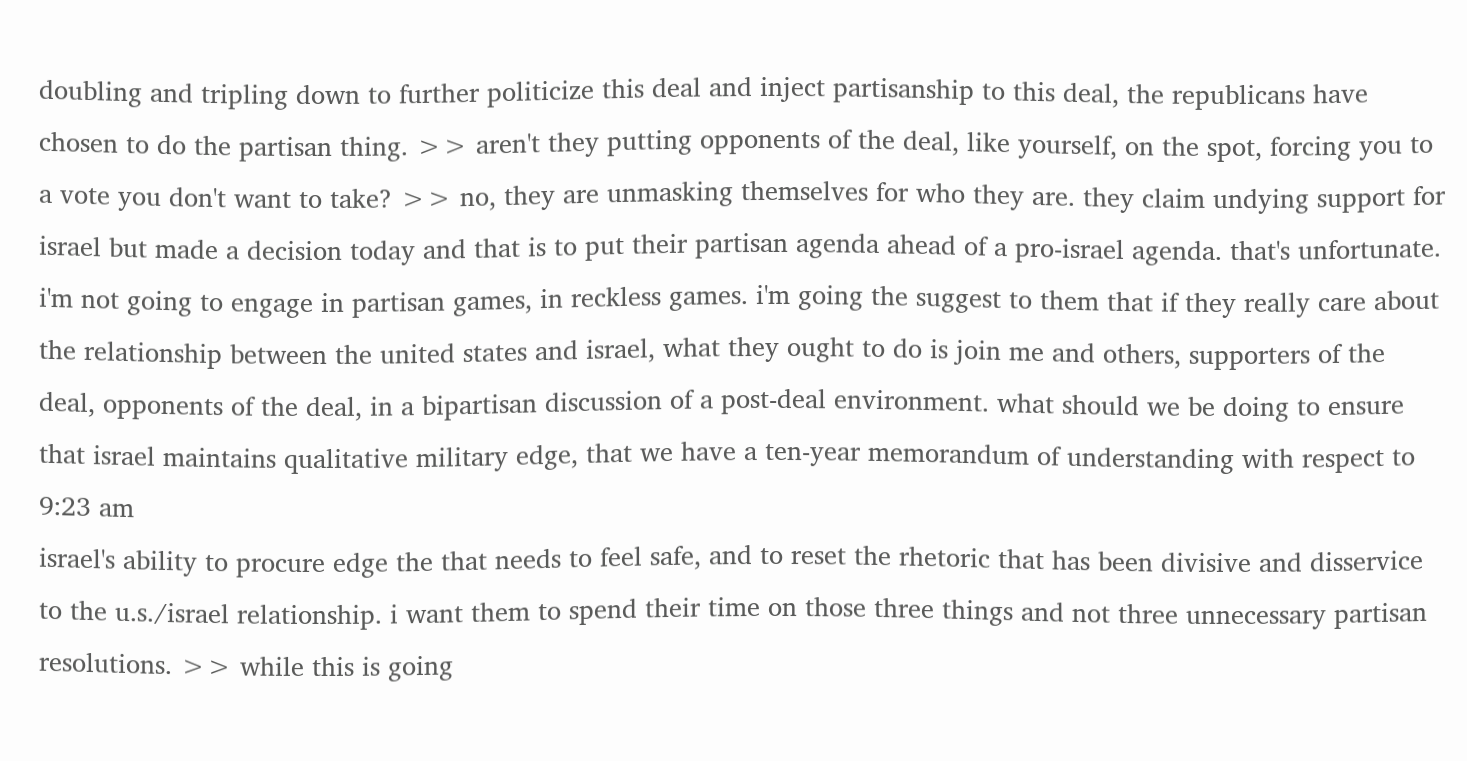doubling and tripling down to further politicize this deal and inject partisanship to this deal, the republicans have chosen to do the partisan thing. >> aren't they putting opponents of the deal, like yourself, on the spot, forcing you to a vote you don't want to take? >> no, they are unmasking themselves for who they are. they claim undying support for israel but made a decision today and that is to put their partisan agenda ahead of a pro-israel agenda. that's unfortunate. i'm not going to engage in partisan games, in reckless games. i'm going the suggest to them that if they really care about the relationship between the united states and israel, what they ought to do is join me and others, supporters of the deal, opponents of the deal, in a bipartisan discussion of a post-deal environment. what should we be doing to ensure that israel maintains qualitative military edge, that we have a ten-year memorandum of understanding with respect to
9:23 am
israel's ability to procure edge the that needs to feel safe, and to reset the rhetoric that has been divisive and disservice to the u.s./israel relationship. i want them to spend their time on those three things and not three unnecessary partisan resolutions. >> while this is going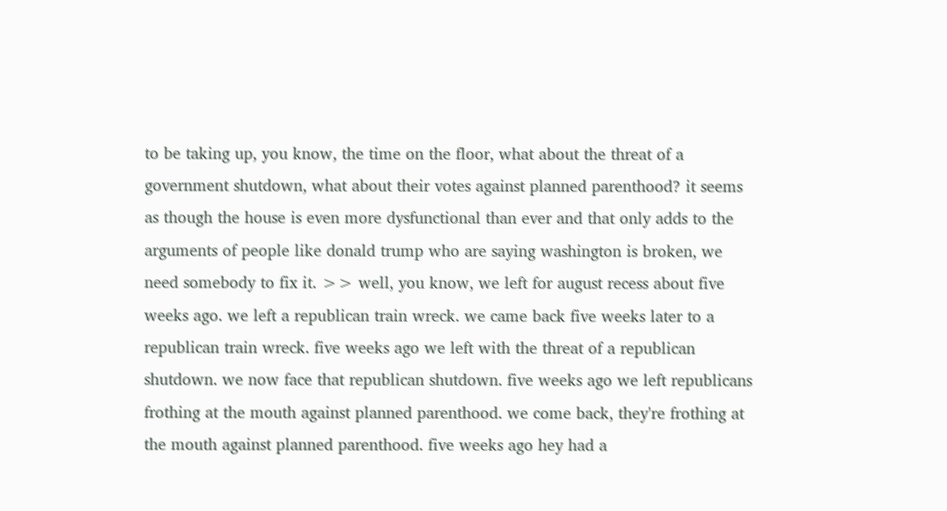to be taking up, you know, the time on the floor, what about the threat of a government shutdown, what about their votes against planned parenthood? it seems as though the house is even more dysfunctional than ever and that only adds to the arguments of people like donald trump who are saying washington is broken, we need somebody to fix it. >> well, you know, we left for august recess about five weeks ago. we left a republican train wreck. we came back five weeks later to a republican train wreck. five weeks ago we left with the threat of a republican shutdown. we now face that republican shutdown. five weeks ago we left republicans frothing at the mouth against planned parenthood. we come back, they're frothing at the mouth against planned parenthood. five weeks ago hey had a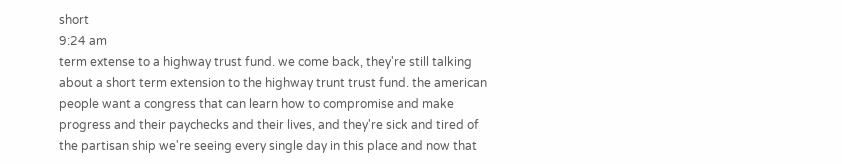short
9:24 am
term extense to a highway trust fund. we come back, they're still talking about a short term extension to the highway trunt trust fund. the american people want a congress that can learn how to compromise and make progress and their paychecks and their lives, and they're sick and tired of the partisan ship we're seeing every single day in this place and now that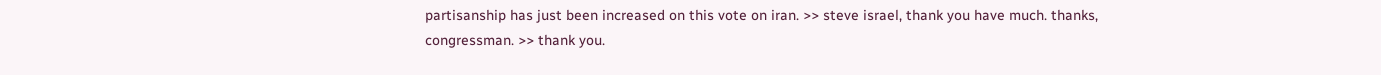partisanship has just been increased on this vote on iran. >> steve israel, thank you have much. thanks, congressman. >> thank you.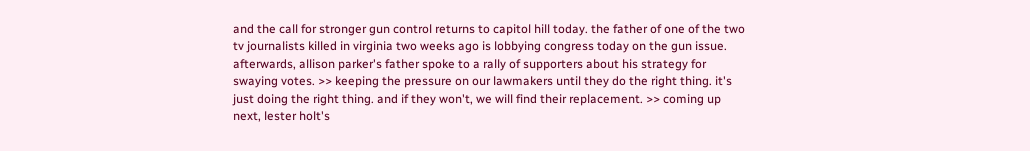and the call for stronger gun control returns to capitol hill today. the father of one of the two tv journalists killed in virginia two weeks ago is lobbying congress today on the gun issue. afterwards, allison parker's father spoke to a rally of supporters about his strategy for swaying votes. >> keeping the pressure on our lawmakers until they do the right thing. it's just doing the right thing. and if they won't, we will find their replacement. >> coming up next, lester holt's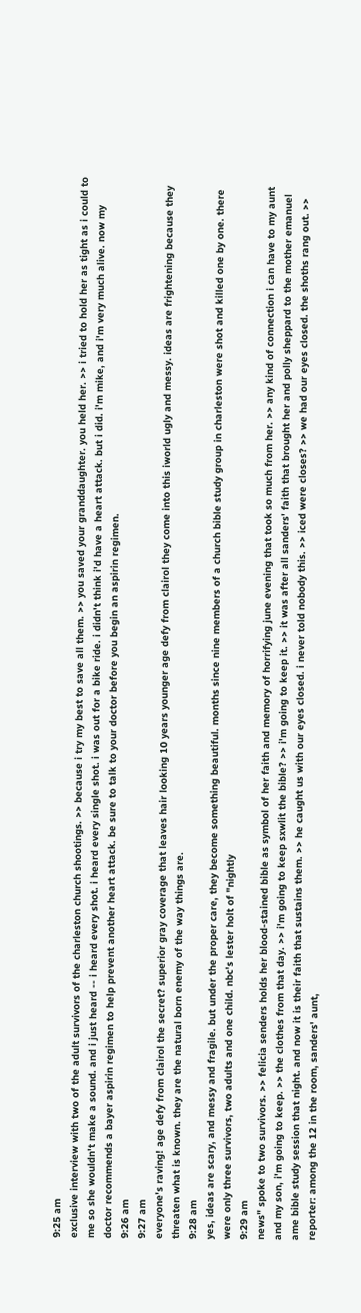9:25 am
exclusive interview with two of the adult survivors of the charleston church shootings. >> because i try my best to save all them. >> you saved your granddaughter. you held her. >> i tried to hold her as tight as i could to me so she wouldn't make a sound. and i just heard -- i heard every shot. i heard every single shot. i was out for a bike ride. i didn't think i'd have a heart attack. but i did. i'm mike, and i'm very much alive. now my doctor recommends a bayer aspirin regimen to help prevent another heart attack. be sure to talk to your doctor before you begin an aspirin regimen.
9:26 am
9:27 am
everyone's raving! age defy from clairol the secret? superior gray coverage that leaves hair looking 10 years younger age defy from clairol they come into this iworld ugly and messy. ideas are frightening because they threaten what is known. they are the natural born enemy of the way things are.
9:28 am
yes, ideas are scary, and messy and fragile. but under the proper care, they become something beautiful. months since nine members of a church bible study group in charleston were shot and killed one by one. there were only three survivors, two adults and one child. nbc's lester holt of "nightly
9:29 am
news" spoke to two survivors. >> felicia senders holds her blood-stained bible as symbol of her faith and memory of horrifying june evening that took so much from her. >> any kind of connection i can have to my aunt and my son, i'm going to keep. >> the clothes from that day. >> i'm going to keep sxwlit the bible? >> i'm going to keep it. >> it was after all sanders' faith that brought her and polly sheppard to the mother emanuel ame bible study session that night. and now it is their faith that sustains them. >> he caught us with our eyes closed. i never told nobody this. >> iced were closes? >> we had our eyes closed. the shoths rang out. >> reporter: among the 12 in the room, sanders' aunt,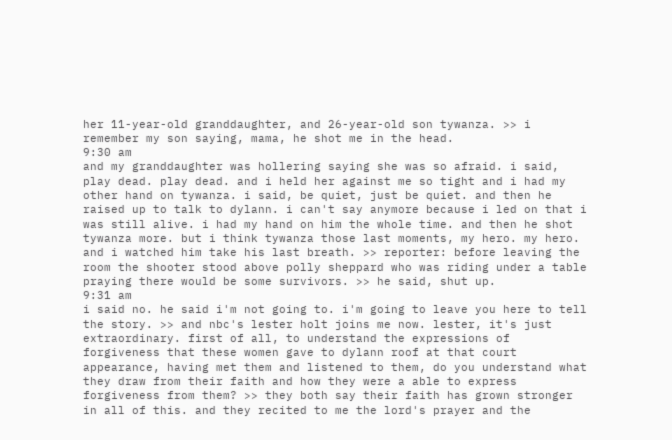her 11-year-old granddaughter, and 26-year-old son tywanza. >> i remember my son saying, mama, he shot me in the head.
9:30 am
and my granddaughter was hollering saying she was so afraid. i said, play dead. play dead. and i held her against me so tight and i had my other hand on tywanza. i said, be quiet, just be quiet. and then he raised up to talk to dylann. i can't say anymore because i led on that i was still alive. i had my hand on him the whole time. and then he shot tywanza more. but i think tywanza those last moments, my hero. my hero. and i watched him take his last breath. >> reporter: before leaving the room the shooter stood above polly sheppard who was riding under a table praying there would be some survivors. >> he said, shut up.
9:31 am
i said no. he said i'm not going to. i'm going to leave you here to tell the story. >> and nbc's lester holt joins me now. lester, it's just extraordinary. first of all, to understand the expressions of forgiveness that these women gave to dylann roof at that court appearance, having met them and listened to them, do you understand what they draw from their faith and how they were a able to express forgiveness from them? >> they both say their faith has grown stronger in all of this. and they recited to me the lord's prayer and the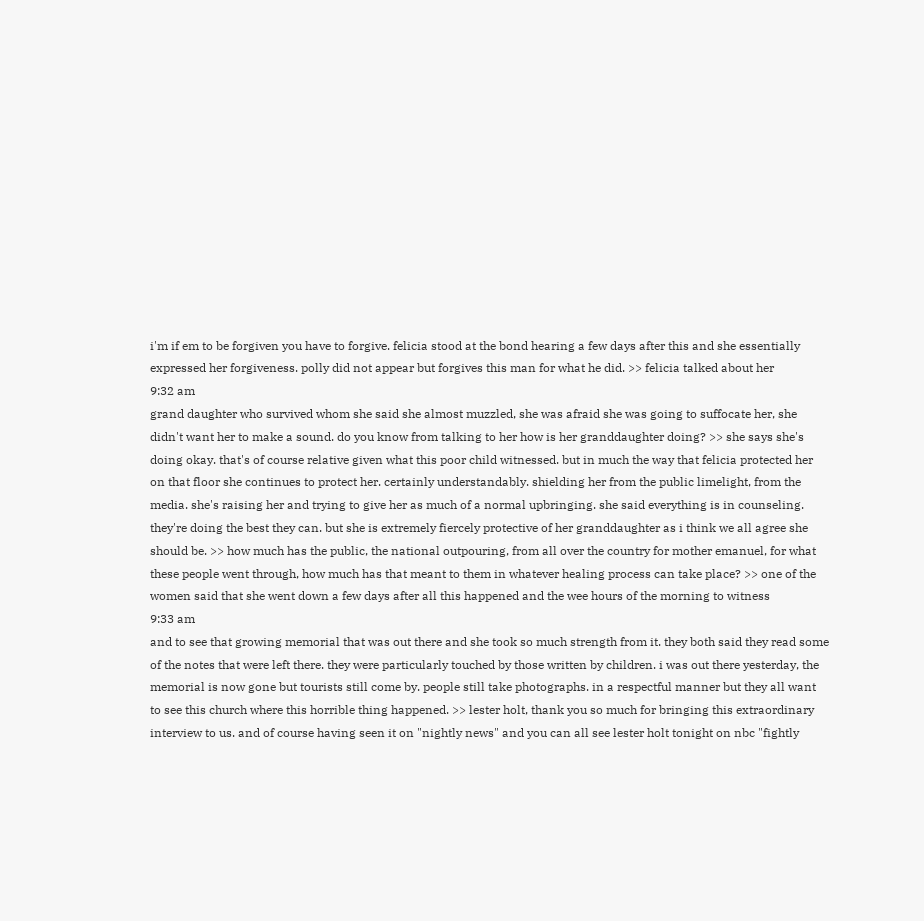i'm if em to be forgiven you have to forgive. felicia stood at the bond hearing a few days after this and she essentially expressed her forgiveness. polly did not appear but forgives this man for what he did. >> felicia talked about her
9:32 am
grand daughter who survived whom she said she almost muzzled, she was afraid she was going to suffocate her, she didn't want her to make a sound. do you know from talking to her how is her granddaughter doing? >> she says she's doing okay. that's of course relative given what this poor child witnessed. but in much the way that felicia protected her on that floor she continues to protect her. certainly understandably. shielding her from the public limelight, from the media. she's raising her and trying to give her as much of a normal upbringing. she said everything is in counseling. they're doing the best they can. but she is extremely fiercely protective of her granddaughter as i think we all agree she should be. >> how much has the public, the national outpouring, from all over the country for mother emanuel, for what these people went through, how much has that meant to them in whatever healing process can take place? >> one of the women said that she went down a few days after all this happened and the wee hours of the morning to witness
9:33 am
and to see that growing memorial that was out there and she took so much strength from it. they both said they read some of the notes that were left there. they were particularly touched by those written by children. i was out there yesterday, the memorial is now gone but tourists still come by. people still take photographs. in a respectful manner but they all want to see this church where this horrible thing happened. >> lester holt, thank you so much for bringing this extraordinary interview to us. and of course having seen it on "nightly news" and you can all see lester holt tonight on nbc "fightly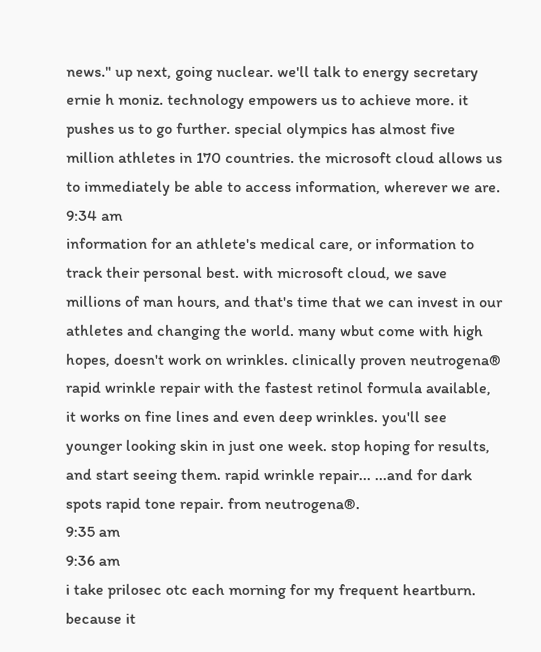news." up next, going nuclear. we'll talk to energy secretary ernie h moniz. technology empowers us to achieve more. it pushes us to go further. special olympics has almost five million athletes in 170 countries. the microsoft cloud allows us to immediately be able to access information, wherever we are.
9:34 am
information for an athlete's medical care, or information to track their personal best. with microsoft cloud, we save millions of man hours, and that's time that we can invest in our athletes and changing the world. many wbut come with high hopes, doesn't work on wrinkles. clinically proven neutrogena® rapid wrinkle repair with the fastest retinol formula available, it works on fine lines and even deep wrinkles. you'll see younger looking skin in just one week. stop hoping for results, and start seeing them. rapid wrinkle repair... ...and for dark spots rapid tone repair. from neutrogena®.
9:35 am
9:36 am
i take prilosec otc each morning for my frequent heartburn. because it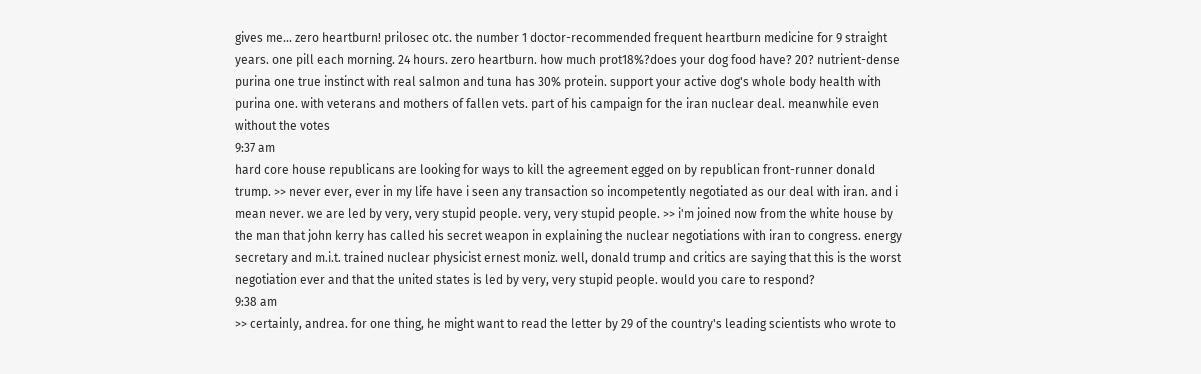gives me... zero heartburn! prilosec otc. the number 1 doctor-recommended frequent heartburn medicine for 9 straight years. one pill each morning. 24 hours. zero heartburn. how much prot18%?does your dog food have? 20? nutrient-dense purina one true instinct with real salmon and tuna has 30% protein. support your active dog's whole body health with purina one. with veterans and mothers of fallen vets. part of his campaign for the iran nuclear deal. meanwhile even without the votes
9:37 am
hard core house republicans are looking for ways to kill the agreement egged on by republican front-runner donald trump. >> never ever, ever in my life have i seen any transaction so incompetently negotiated as our deal with iran. and i mean never. we are led by very, very stupid people. very, very stupid people. >> i'm joined now from the white house by the man that john kerry has called his secret weapon in explaining the nuclear negotiations with iran to congress. energy secretary and m.i.t. trained nuclear physicist ernest moniz. well, donald trump and critics are saying that this is the worst negotiation ever and that the united states is led by very, very stupid people. would you care to respond?
9:38 am
>> certainly, andrea. for one thing, he might want to read the letter by 29 of the country's leading scientists who wrote to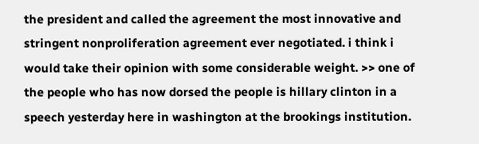the president and called the agreement the most innovative and stringent nonproliferation agreement ever negotiated. i think i would take their opinion with some considerable weight. >> one of the people who has now dorsed the people is hillary clinton in a speech yesterday here in washington at the brookings institution.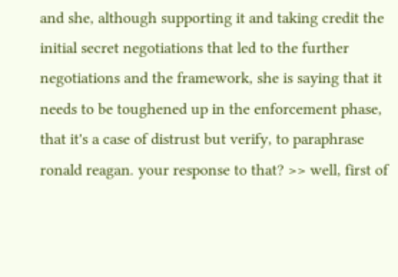and she, although supporting it and taking credit the initial secret negotiations that led to the further negotiations and the framework, she is saying that it needs to be toughened up in the enforcement phase, that it's a case of distrust but verify, to paraphrase ronald reagan. your response to that? >> well, first of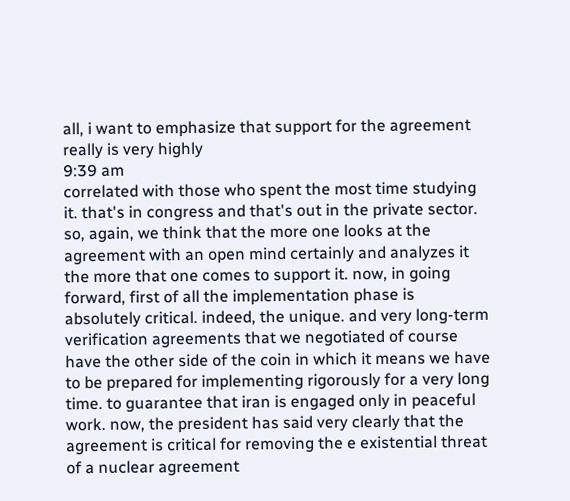all, i want to emphasize that support for the agreement really is very highly
9:39 am
correlated with those who spent the most time studying it. that's in congress and that's out in the private sector. so, again, we think that the more one looks at the agreement with an open mind certainly and analyzes it the more that one comes to support it. now, in going forward, first of all the implementation phase is absolutely critical. indeed, the unique. and very long-term verification agreements that we negotiated of course have the other side of the coin in which it means we have to be prepared for implementing rigorously for a very long time. to guarantee that iran is engaged only in peaceful work. now, the president has said very clearly that the agreement is critical for removing the e existential threat of a nuclear agreement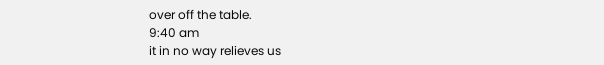over off the table.
9:40 am
it in no way relieves us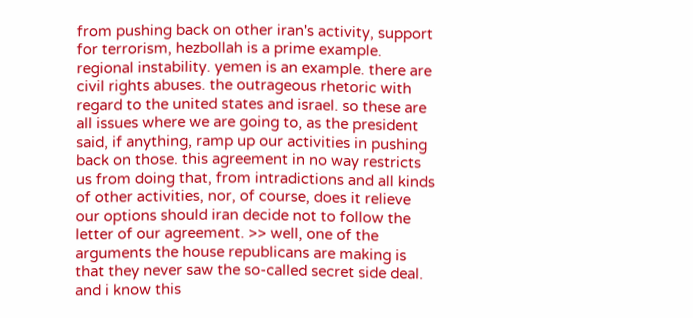from pushing back on other iran's activity, support for terrorism, hezbollah is a prime example. regional instability. yemen is an example. there are civil rights abuses. the outrageous rhetoric with regard to the united states and israel. so these are all issues where we are going to, as the president said, if anything, ramp up our activities in pushing back on those. this agreement in no way restricts us from doing that, from intradictions and all kinds of other activities, nor, of course, does it relieve our options should iran decide not to follow the letter of our agreement. >> well, one of the arguments the house republicans are making is that they never saw the so-called secret side deal. and i know this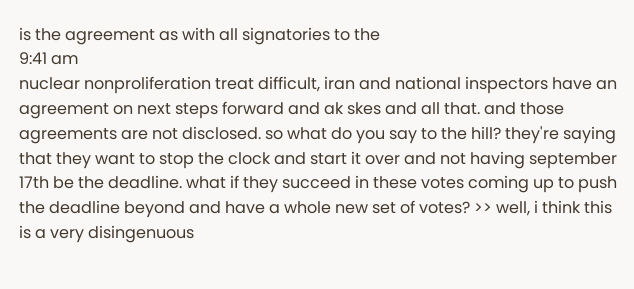is the agreement as with all signatories to the
9:41 am
nuclear nonproliferation treat difficult, iran and national inspectors have an agreement on next steps forward and ak skes and all that. and those agreements are not disclosed. so what do you say to the hill? they're saying that they want to stop the clock and start it over and not having september 17th be the deadline. what if they succeed in these votes coming up to push the deadline beyond and have a whole new set of votes? >> well, i think this is a very disingenuous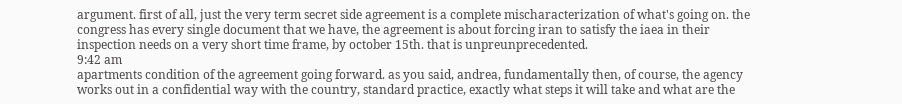argument. first of all, just the very term secret side agreement is a complete mischaracterization of what's going on. the congress has every single document that we have, the agreement is about forcing iran to satisfy the iaea in their inspection needs on a very short time frame, by october 15th. that is unpreunprecedented.
9:42 am
apartments condition of the agreement going forward. as you said, andrea, fundamentally then, of course, the agency works out in a confidential way with the country, standard practice, exactly what steps it will take and what are the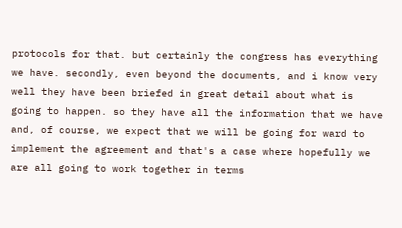protocols for that. but certainly the congress has everything we have. secondly, even beyond the documents, and i know very well they have been briefed in great detail about what is going to happen. so they have all the information that we have and, of course, we expect that we will be going for ward to implement the agreement and that's a case where hopefully we are all going to work together in terms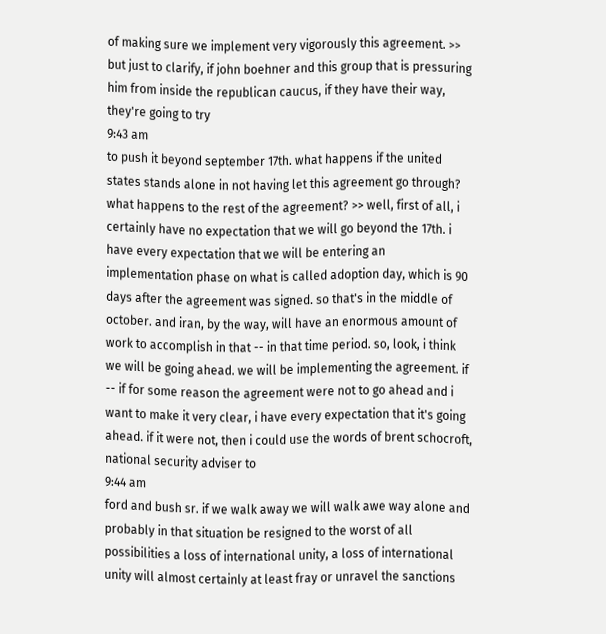of making sure we implement very vigorously this agreement. >> but just to clarify, if john boehner and this group that is pressuring him from inside the republican caucus, if they have their way, they're going to try
9:43 am
to push it beyond september 17th. what happens if the united states stands alone in not having let this agreement go through? what happens to the rest of the agreement? >> well, first of all, i certainly have no expectation that we will go beyond the 17th. i have every expectation that we will be entering an implementation phase on what is called adoption day, which is 90 days after the agreement was signed. so that's in the middle of october. and iran, by the way, will have an enormous amount of work to accomplish in that -- in that time period. so, look, i think we will be going ahead. we will be implementing the agreement. if -- if for some reason the agreement were not to go ahead and i want to make it very clear, i have every expectation that it's going ahead. if it were not, then i could use the words of brent schocroft, national security adviser to
9:44 am
ford and bush sr. if we walk away we will walk awe way alone and probably in that situation be resigned to the worst of all possibilities a loss of international unity, a loss of international unity will almost certainly at least fray or unravel the sanctions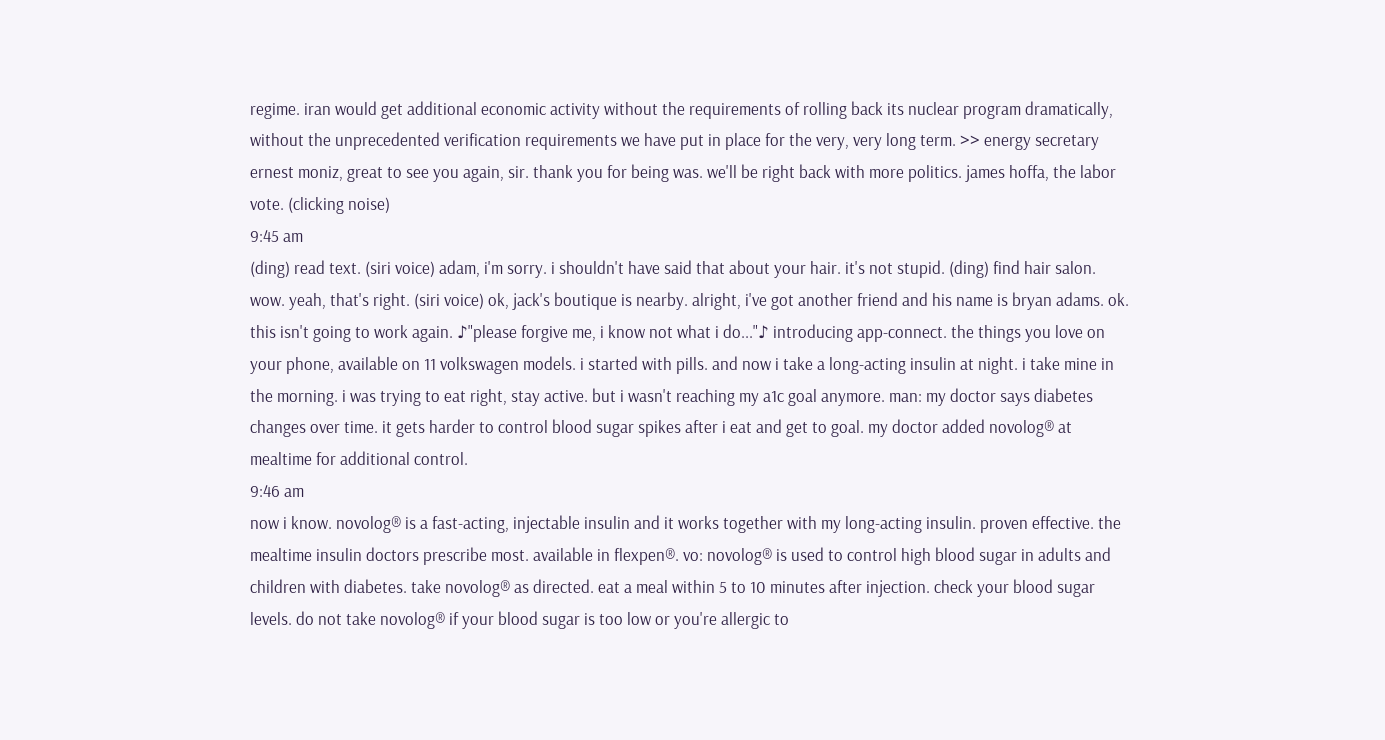regime. iran would get additional economic activity without the requirements of rolling back its nuclear program dramatically, without the unprecedented verification requirements we have put in place for the very, very long term. >> energy secretary ernest moniz, great to see you again, sir. thank you for being was. we'll be right back with more politics. james hoffa, the labor vote. (clicking noise)
9:45 am
(ding) read text. (siri voice) adam, i'm sorry. i shouldn't have said that about your hair. it's not stupid. (ding) find hair salon. wow. yeah, that's right. (siri voice) ok, jack's boutique is nearby. alright, i've got another friend and his name is bryan adams. ok. this isn't going to work again. ♪"please forgive me, i know not what i do..."♪ introducing app-connect. the things you love on your phone, available on 11 volkswagen models. i started with pills. and now i take a long-acting insulin at night. i take mine in the morning. i was trying to eat right, stay active. but i wasn't reaching my a1c goal anymore. man: my doctor says diabetes changes over time. it gets harder to control blood sugar spikes after i eat and get to goal. my doctor added novolog® at mealtime for additional control.
9:46 am
now i know. novolog® is a fast-acting, injectable insulin and it works together with my long-acting insulin. proven effective. the mealtime insulin doctors prescribe most. available in flexpen®. vo: novolog® is used to control high blood sugar in adults and children with diabetes. take novolog® as directed. eat a meal within 5 to 10 minutes after injection. check your blood sugar levels. do not take novolog® if your blood sugar is too low or you're allergic to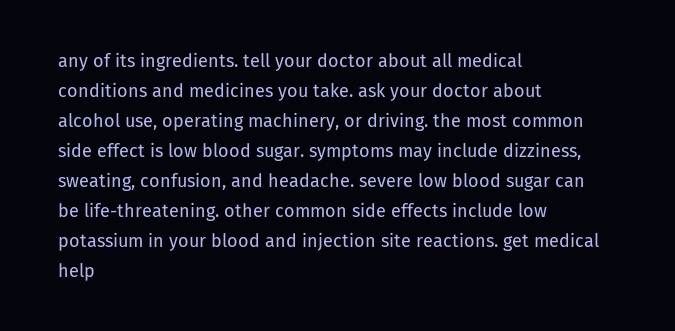any of its ingredients. tell your doctor about all medical conditions and medicines you take. ask your doctor about alcohol use, operating machinery, or driving. the most common side effect is low blood sugar. symptoms may include dizziness, sweating, confusion, and headache. severe low blood sugar can be life-threatening. other common side effects include low potassium in your blood and injection site reactions. get medical help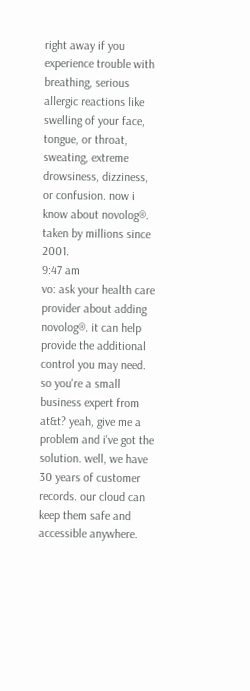right away if you experience trouble with breathing, serious allergic reactions like swelling of your face, tongue, or throat, sweating, extreme drowsiness, dizziness, or confusion. now i know about novolog®. taken by millions since 2001.
9:47 am
vo: ask your health care provider about adding novolog®. it can help provide the additional control you may need. so you're a small business expert from at&t? yeah, give me a problem and i've got the solution. well, we have 30 years of customer records. our cloud can keep them safe and accessible anywhere.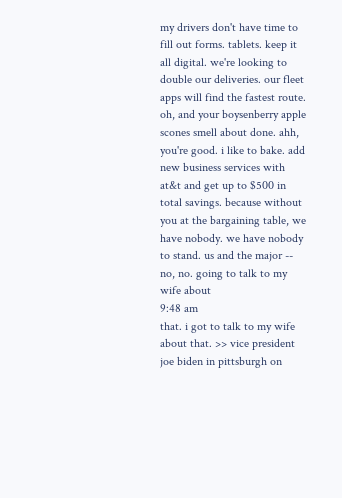my drivers don't have time to fill out forms. tablets. keep it all digital. we're looking to double our deliveries. our fleet apps will find the fastest route. oh, and your boysenberry apple scones smell about done. ahh, you're good. i like to bake. add new business services with at&t and get up to $500 in total savings. because without you at the bargaining table, we have nobody. we have nobody to stand. us and the major -- no, no. going to talk to my wife about
9:48 am
that. i got to talk to my wife about that. >> vice president joe biden in pittsburgh on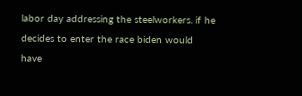labor day addressing the steelworkers. if he decides to enter the race biden would have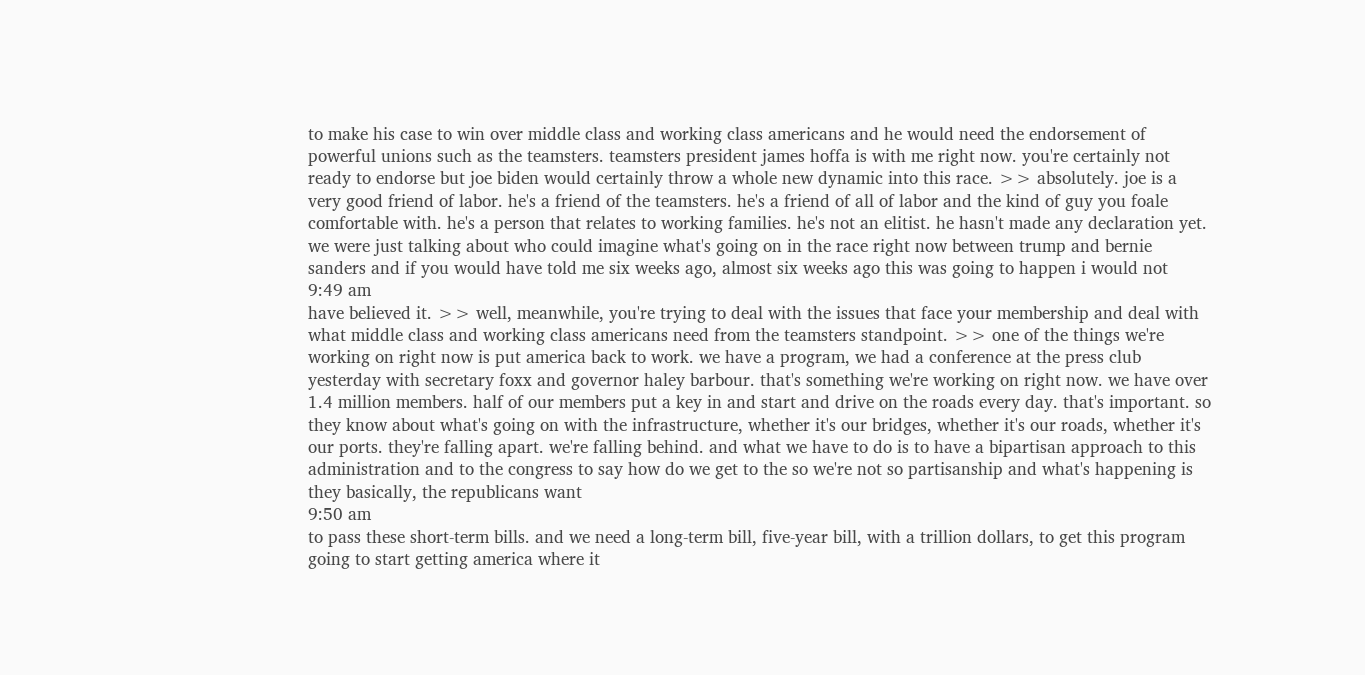to make his case to win over middle class and working class americans and he would need the endorsement of powerful unions such as the teamsters. teamsters president james hoffa is with me right now. you're certainly not ready to endorse but joe biden would certainly throw a whole new dynamic into this race. >> absolutely. joe is a very good friend of labor. he's a friend of the teamsters. he's a friend of all of labor and the kind of guy you foale comfortable with. he's a person that relates to working families. he's not an elitist. he hasn't made any declaration yet. we were just talking about who could imagine what's going on in the race right now between trump and bernie sanders and if you would have told me six weeks ago, almost six weeks ago this was going to happen i would not
9:49 am
have believed it. >> well, meanwhile, you're trying to deal with the issues that face your membership and deal with what middle class and working class americans need from the teamsters standpoint. >> one of the things we're working on right now is put america back to work. we have a program, we had a conference at the press club yesterday with secretary foxx and governor haley barbour. that's something we're working on right now. we have over 1.4 million members. half of our members put a key in and start and drive on the roads every day. that's important. so they know about what's going on with the infrastructure, whether it's our bridges, whether it's our roads, whether it's our ports. they're falling apart. we're falling behind. and what we have to do is to have a bipartisan approach to this administration and to the congress to say how do we get to the so we're not so partisanship and what's happening is they basically, the republicans want
9:50 am
to pass these short-term bills. and we need a long-term bill, five-year bill, with a trillion dollars, to get this program going to start getting america where it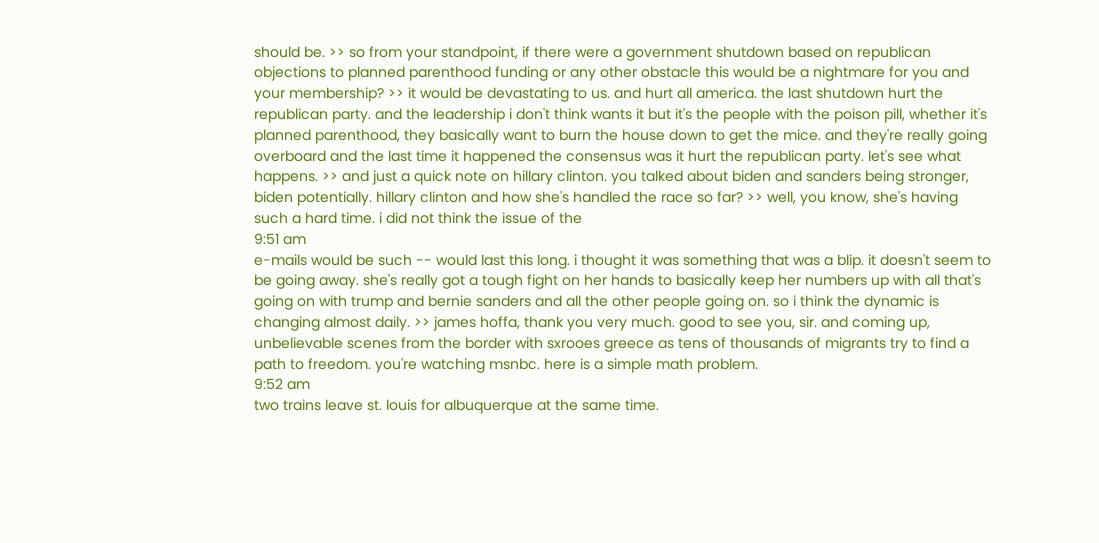should be. >> so from your standpoint, if there were a government shutdown based on republican objections to planned parenthood funding or any other obstacle this would be a nightmare for you and your membership? >> it would be devastating to us. and hurt all america. the last shutdown hurt the republican party. and the leadership i don't think wants it but it's the people with the poison pill, whether it's planned parenthood, they basically want to burn the house down to get the mice. and they're really going overboard and the last time it happened the consensus was it hurt the republican party. let's see what happens. >> and just a quick note on hillary clinton. you talked about biden and sanders being stronger, biden potentially. hillary clinton and how she's handled the race so far? >> well, you know, she's having such a hard time. i did not think the issue of the
9:51 am
e-mails would be such -- would last this long. i thought it was something that was a blip. it doesn't seem to be going away. she's really got a tough fight on her hands to basically keep her numbers up with all that's going on with trump and bernie sanders and all the other people going on. so i think the dynamic is changing almost daily. >> james hoffa, thank you very much. good to see you, sir. and coming up, unbelievable scenes from the border with sxrooes greece as tens of thousands of migrants try to find a path to freedom. you're watching msnbc. here is a simple math problem.
9:52 am
two trains leave st. louis for albuquerque at the same time.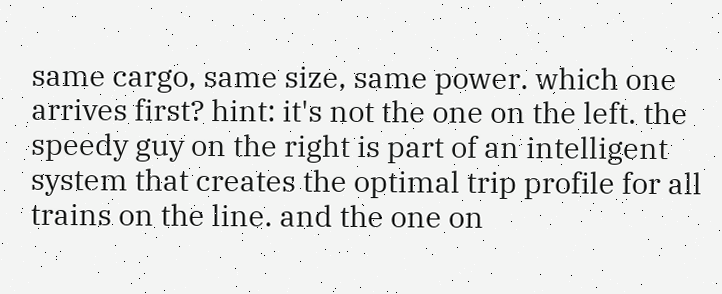same cargo, same size, same power. which one arrives first? hint: it's not the one on the left. the speedy guy on the right is part of an intelligent system that creates the optimal trip profile for all trains on the line. and the one on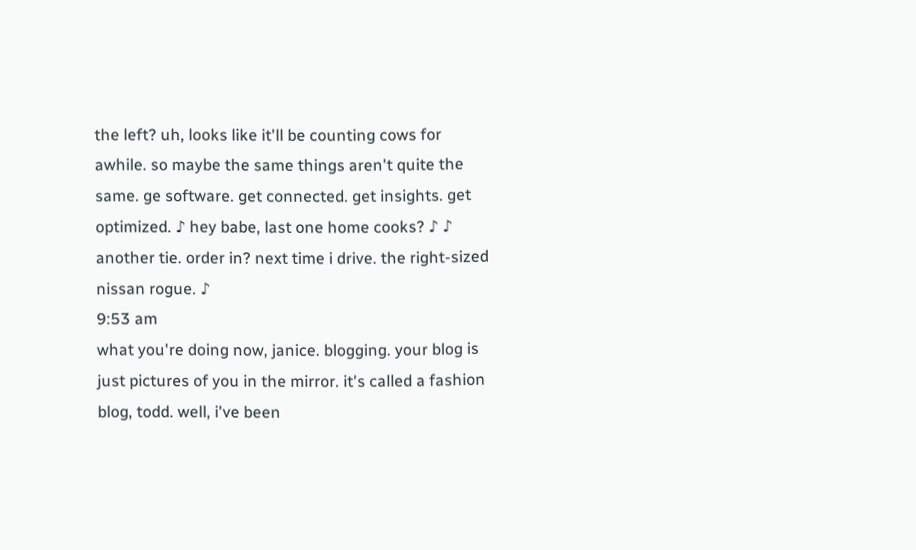the left? uh, looks like it'll be counting cows for awhile. so maybe the same things aren't quite the same. ge software. get connected. get insights. get optimized. ♪ hey babe, last one home cooks? ♪ ♪ another tie. order in? next time i drive. the right-sized nissan rogue. ♪
9:53 am
what you're doing now, janice. blogging. your blog is just pictures of you in the mirror. it's called a fashion blog, todd. well, i've been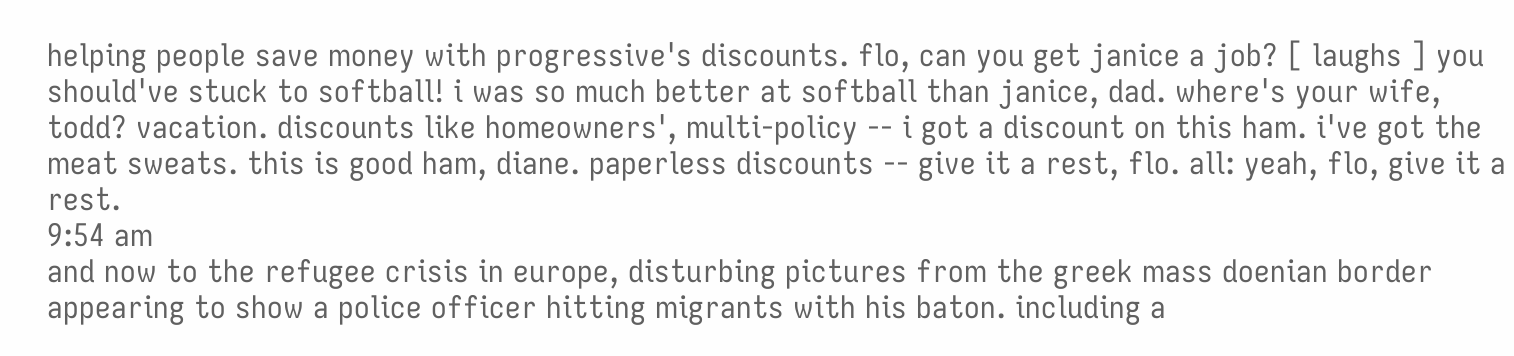helping people save money with progressive's discounts. flo, can you get janice a job? [ laughs ] you should've stuck to softball! i was so much better at softball than janice, dad. where's your wife, todd? vacation. discounts like homeowners', multi-policy -- i got a discount on this ham. i've got the meat sweats. this is good ham, diane. paperless discounts -- give it a rest, flo. all: yeah, flo, give it a rest.
9:54 am
and now to the refugee crisis in europe, disturbing pictures from the greek mass doenian border appearing to show a police officer hitting migrants with his baton. including a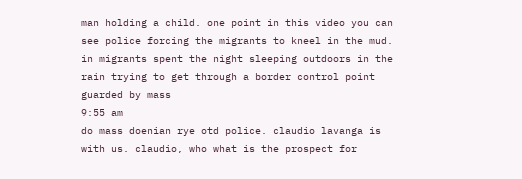man holding a child. one point in this video you can see police forcing the migrants to kneel in the mud. in migrants spent the night sleeping outdoors in the rain trying to get through a border control point guarded by mass
9:55 am
do mass doenian rye otd police. claudio lavanga is with us. claudio, who what is the prospect for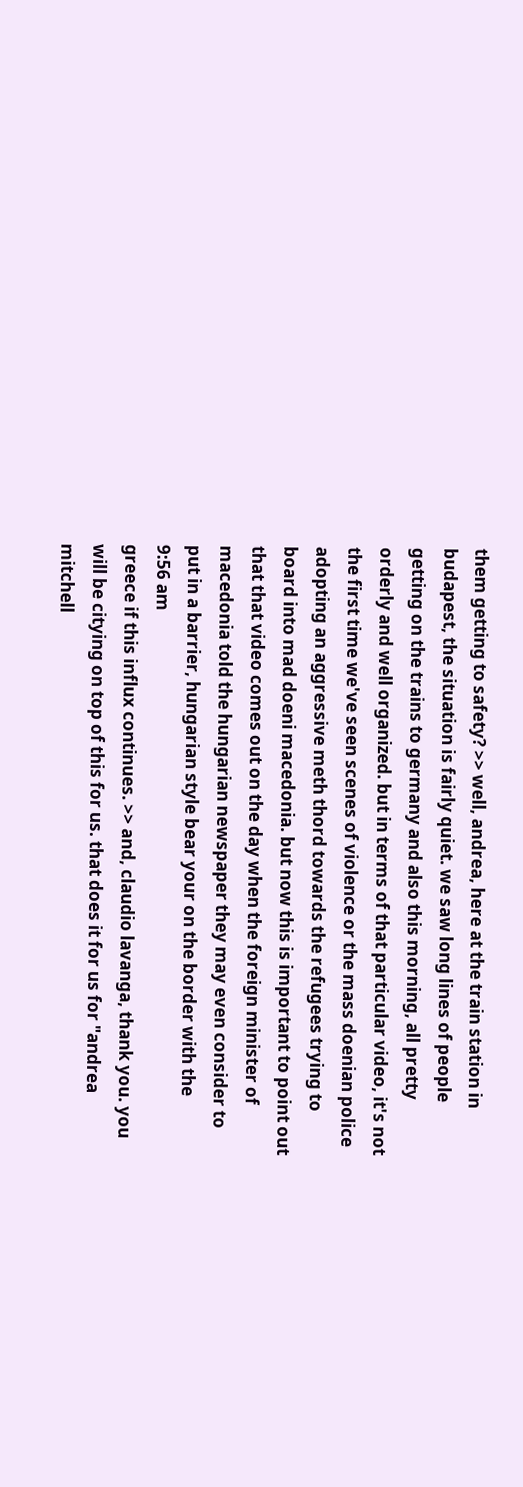them getting to safety? >> well, andrea, here at the train station in budapest, the situation is fairly quiet. we saw long lines of people getting on the trains to germany and also this morning, all pretty orderly and well organized. but in terms of that particular video, it's not the first time we've seen scenes of violence or the mass doenian police adopting an aggressive meth thord towards the refugees trying to board into mad doeni macedonia. but now this is important to point out that that video comes out on the day when the foreign minister of macedonia told the hungarian newspaper they may even consider to put in a barrier, hungarian style bear your on the border with the
9:56 am
greece if this influx continues. >> and, claudio lavanga, thank you. you will be citying on top of this for us. that does it for us for "andrea mitchell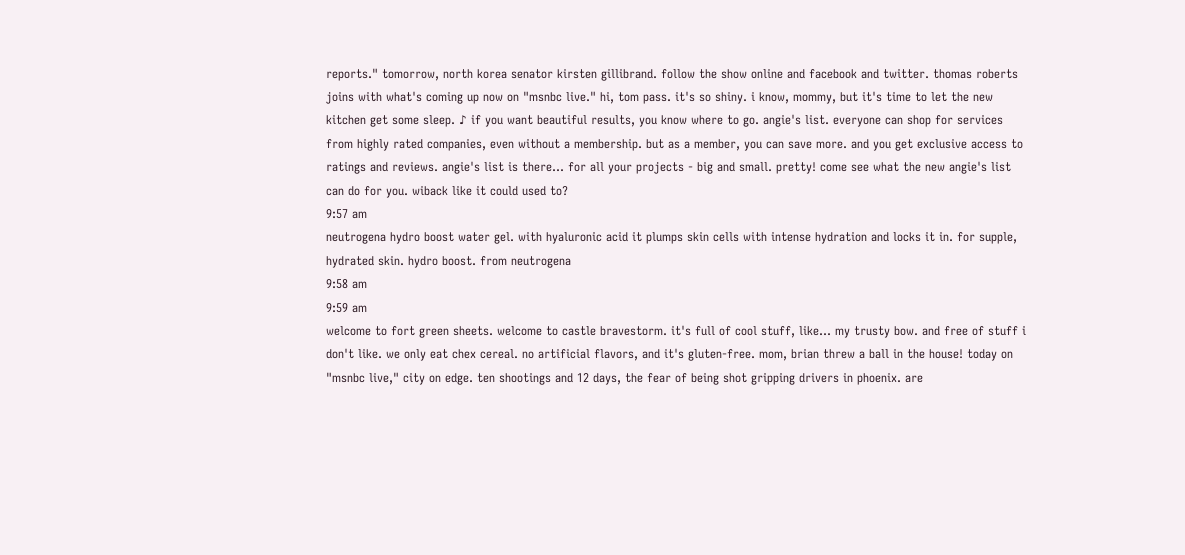reports." tomorrow, north korea senator kirsten gillibrand. follow the show online and facebook and twitter. thomas roberts joins with what's coming up now on "msnbc live." hi, tom pass. it's so shiny. i know, mommy, but it's time to let the new kitchen get some sleep. ♪ if you want beautiful results, you know where to go. angie's list. everyone can shop for services from highly rated companies, even without a membership. but as a member, you can save more. and you get exclusive access to ratings and reviews. angie's list is there... for all your projects - big and small. pretty! come see what the new angie's list can do for you. wiback like it could used to?
9:57 am
neutrogena hydro boost water gel. with hyaluronic acid it plumps skin cells with intense hydration and locks it in. for supple, hydrated skin. hydro boost. from neutrogena
9:58 am
9:59 am
welcome to fort green sheets. welcome to castle bravestorm. it's full of cool stuff, like... my trusty bow. and free of stuff i don't like. we only eat chex cereal. no artificial flavors, and it's gluten-free. mom, brian threw a ball in the house! today on "msnbc live," city on edge. ten shootings and 12 days, the fear of being shot gripping drivers in phoenix. are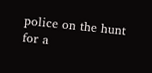police on the hunt for a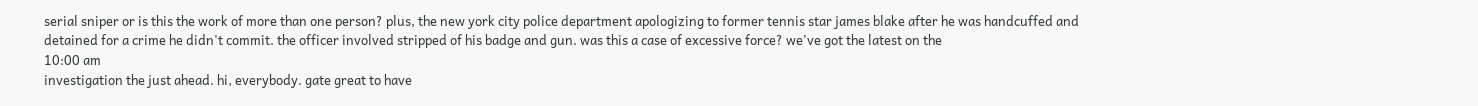serial sniper or is this the work of more than one person? plus, the new york city police department apologizing to former tennis star james blake after he was handcuffed and detained for a crime he didn't commit. the officer involved stripped of his badge and gun. was this a case of excessive force? we've got the latest on the
10:00 am
investigation the just ahead. hi, everybody. gate great to have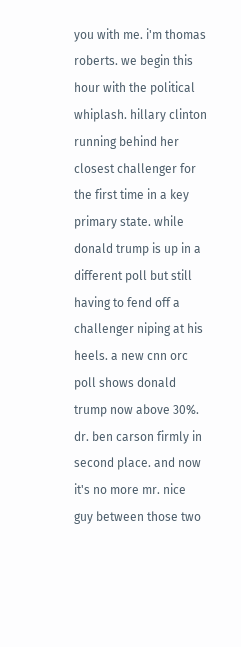you with me. i'm thomas roberts. we begin this hour with the political whiplash. hillary clinton running behind her closest challenger for the first time in a key primary state. while donald trump is up in a different poll but still having to fend off a challenger niping at his heels. a new cnn orc poll shows donald trump now above 30%. dr. ben carson firmly in second place. and now it's no more mr. nice guy between those two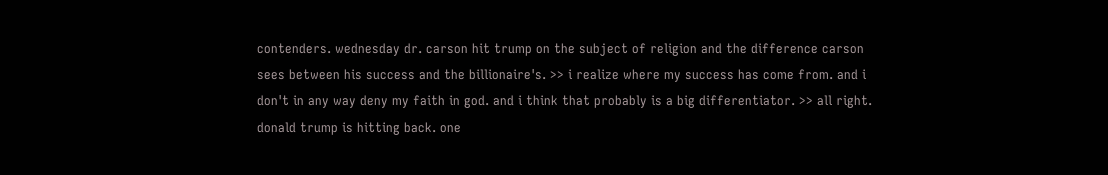contenders. wednesday dr. carson hit trump on the subject of religion and the difference carson sees between his success and the billionaire's. >> i realize where my success has come from. and i don't in any way deny my faith in god. and i think that probably is a big differentiator. >> all right. donald trump is hitting back. one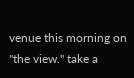venue this morning on "the view." take a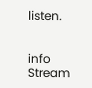listen.


info Stream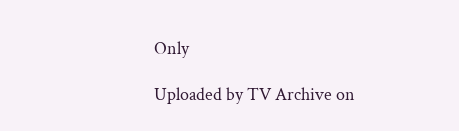Only

Uploaded by TV Archive on